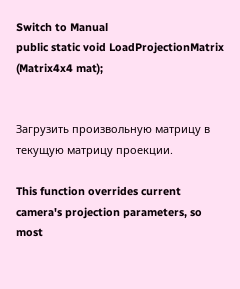Switch to Manual
public static void LoadProjectionMatrix (Matrix4x4 mat);


Загрузить произвольную матрицу в текущую матрицу проекции.

This function overrides current camera's projection parameters, so most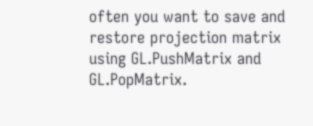often you want to save and restore projection matrix using GL.PushMatrix and GL.PopMatrix.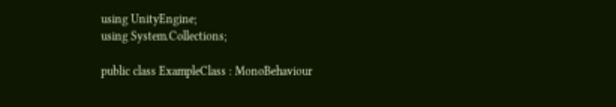using UnityEngine;
using System.Collections;

public class ExampleClass : MonoBehaviour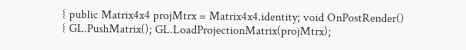{ public Matrix4x4 projMtrx = Matrix4x4.identity; void OnPostRender() { GL.PushMatrix(); GL.LoadProjectionMatrix(projMtrx);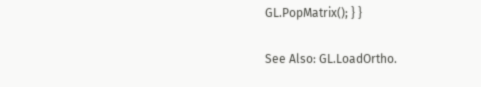GL.PopMatrix(); } }

See Also: GL.LoadOrtho.